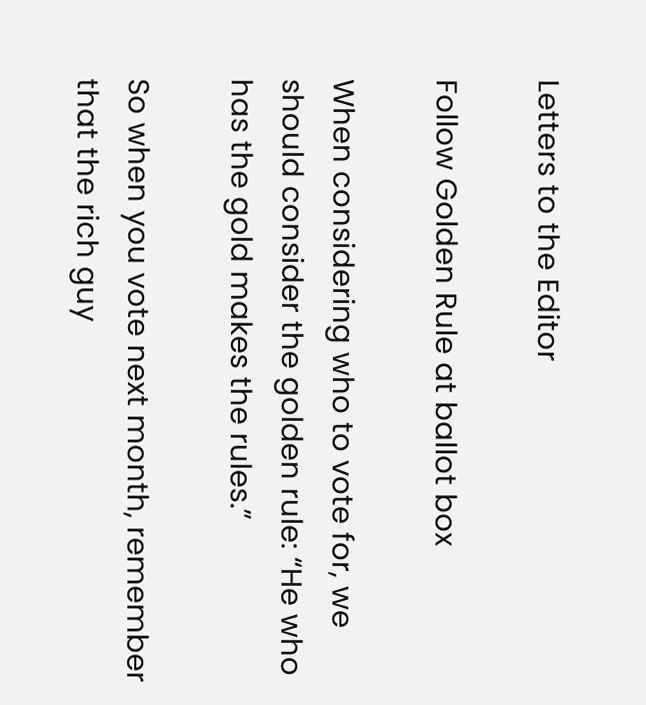Letters to the Editor

Follow Golden Rule at ballot box

When considering who to vote for, we should consider the golden rule: “He who has the gold makes the rules.”

So when you vote next month, remember that the rich guy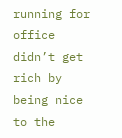running for office didn’t get rich by being nice to the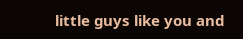little guys like you and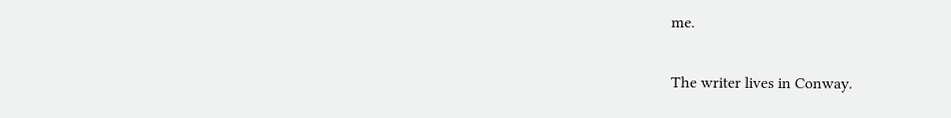me.

The writer lives in Conway.